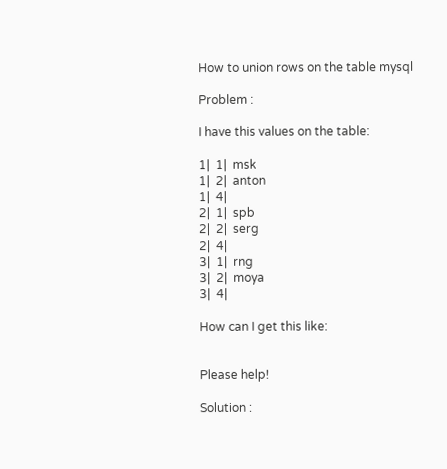How to union rows on the table mysql

Problem :

I have this values on the table:

1|  1|  msk
1|  2|  anton
1|  4|
2|  1|  spb
2|  2|  serg
2|  4|
3|  1|  rng
3|  2|  moya
3|  4|

How can I get this like:


Please help!

Solution :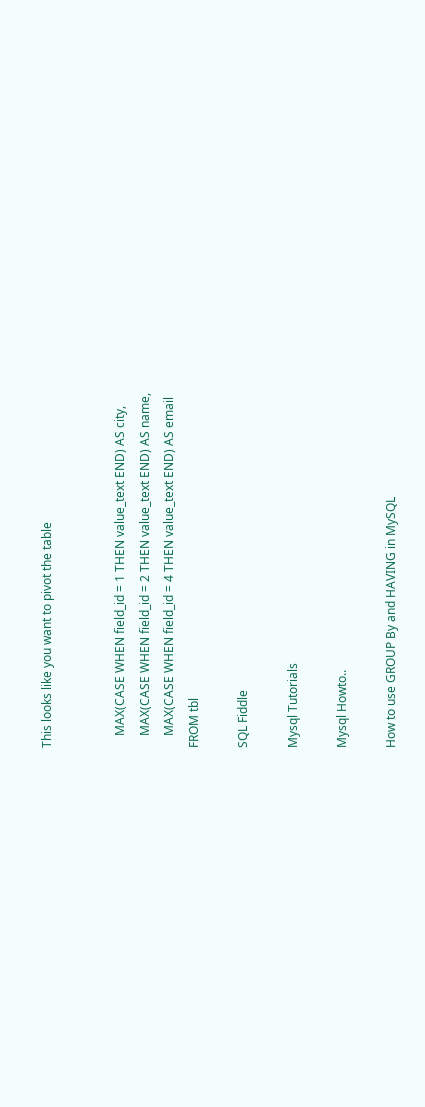This looks like you want to pivot the table


    MAX(CASE WHEN field_id = 1 THEN value_text END) AS city,
    MAX(CASE WHEN field_id = 2 THEN value_text END) AS name,
    MAX(CASE WHEN field_id = 4 THEN value_text END) AS email
FROM tbl

SQL Fiddle

Mysql Tutorials

Mysql Howto..

How to use GROUP By and HAVING in MySQL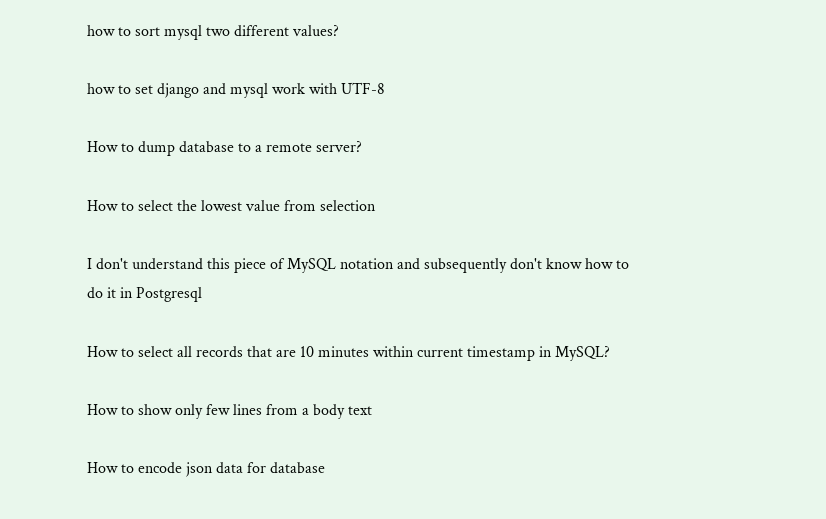how to sort mysql two different values?

how to set django and mysql work with UTF-8

How to dump database to a remote server?

How to select the lowest value from selection

I don't understand this piece of MySQL notation and subsequently don't know how to do it in Postgresql

How to select all records that are 10 minutes within current timestamp in MySQL?

How to show only few lines from a body text

How to encode json data for database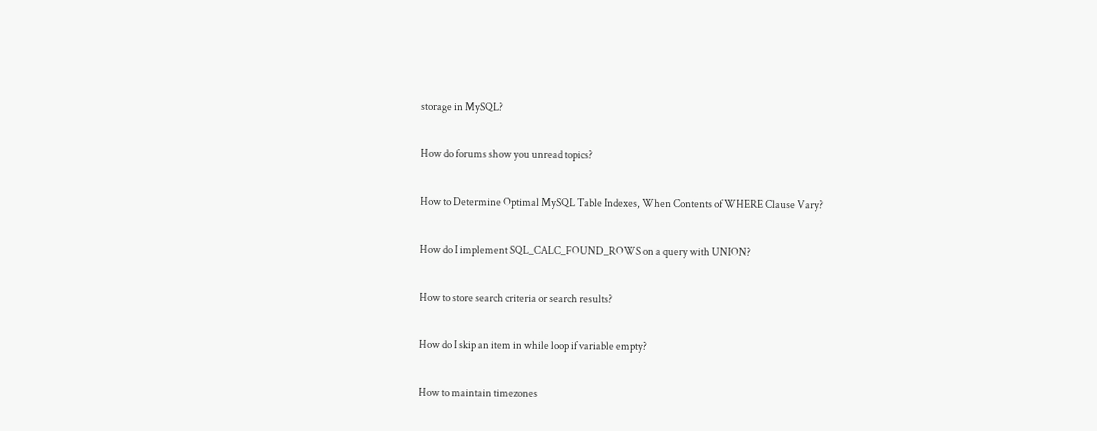storage in MySQL?

How do forums show you unread topics?

How to Determine Optimal MySQL Table Indexes, When Contents of WHERE Clause Vary?

How do I implement SQL_CALC_FOUND_ROWS on a query with UNION?

How to store search criteria or search results?

How do I skip an item in while loop if variable empty?

How to maintain timezones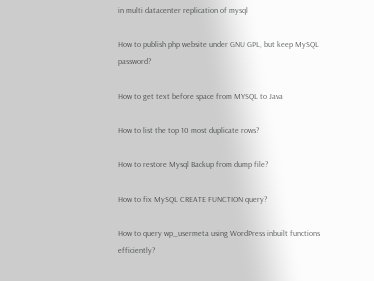in multi datacenter replication of mysql

How to publish php website under GNU GPL, but keep MySQL password?

How to get text before space from MYSQL to Java

How to list the top 10 most duplicate rows?

How to restore Mysql Backup from dump file?

How to fix MySQL CREATE FUNCTION query?

How to query wp_usermeta using WordPress inbuilt functions efficiently?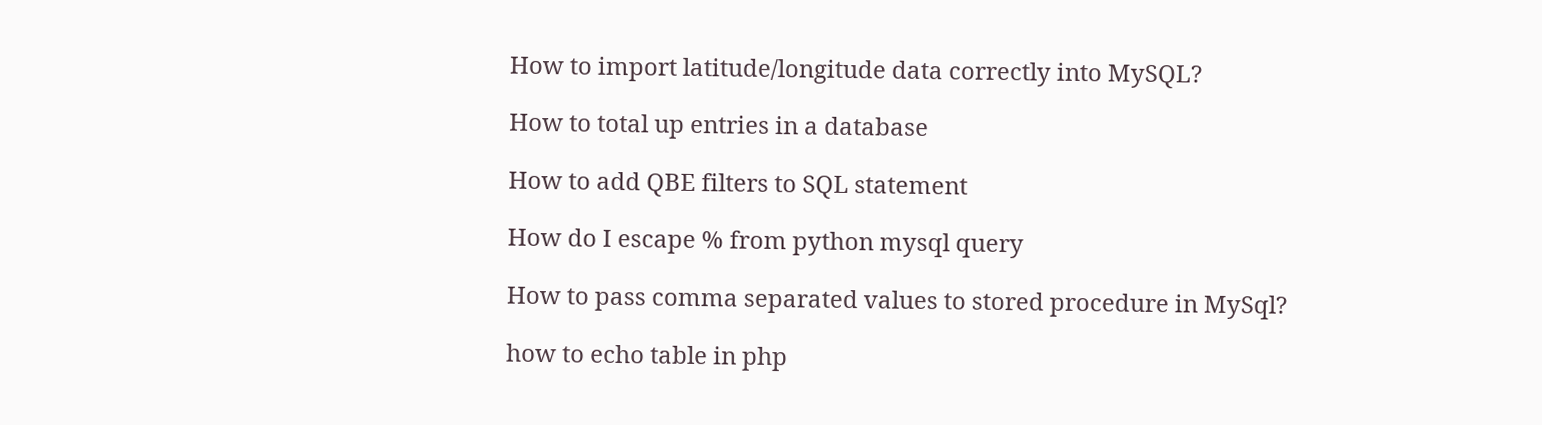How to import latitude/longitude data correctly into MySQL?

How to total up entries in a database

How to add QBE filters to SQL statement

How do I escape % from python mysql query

How to pass comma separated values to stored procedure in MySql?

how to echo table in php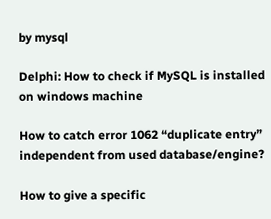by mysql

Delphi: How to check if MySQL is installed on windows machine

How to catch error 1062 “duplicate entry” independent from used database/engine?

How to give a specific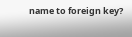name to foreign key?